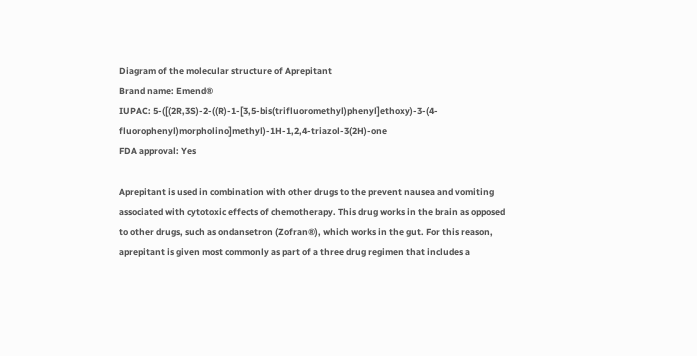Diagram of the molecular structure of Aprepitant
Brand name: Emend®
IUPAC: 5-([(2R,3S)-2-((R)-1-[3,5-bis(trifluoromethyl)phenyl]ethoxy)-3-(4-fluorophenyl)morpholino]methyl)-1H-1,2,4-triazol-3(2H)-one
FDA approval: Yes

Aprepitant is used in combination with other drugs to the prevent nausea and vomiting associated with cytotoxic effects of chemotherapy. This drug works in the brain as opposed to other drugs, such as ondansetron (Zofran®), which works in the gut. For this reason, aprepitant is given most commonly as part of a three drug regimen that includes a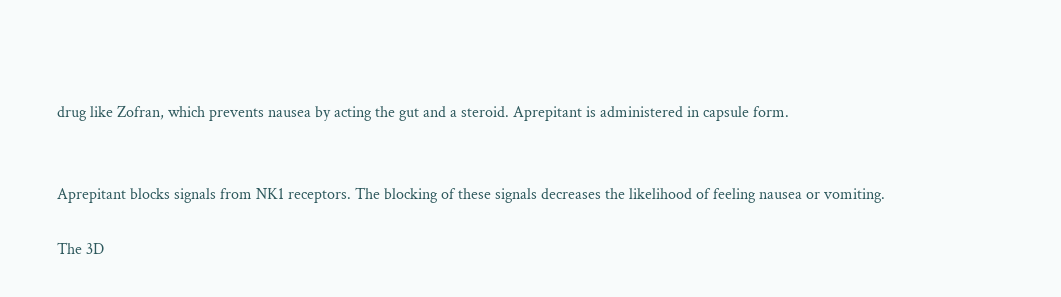drug like Zofran, which prevents nausea by acting the gut and a steroid. Aprepitant is administered in capsule form.


Aprepitant blocks signals from NK1 receptors. The blocking of these signals decreases the likelihood of feeling nausea or vomiting.

The 3D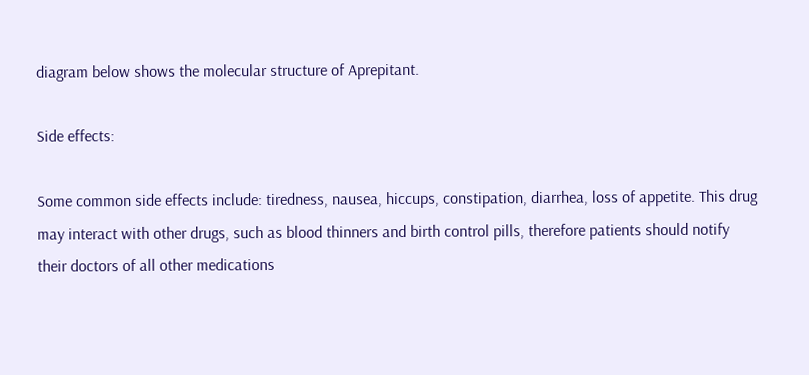diagram below shows the molecular structure of Aprepitant.

Side effects:

Some common side effects include: tiredness, nausea, hiccups, constipation, diarrhea, loss of appetite. This drug may interact with other drugs, such as blood thinners and birth control pills, therefore patients should notify their doctors of all other medications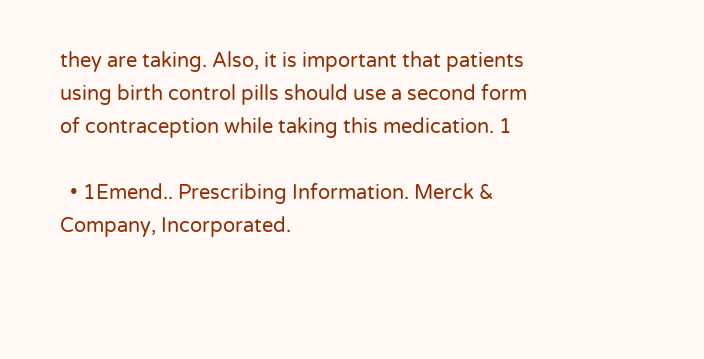they are taking. Also, it is important that patients using birth control pills should use a second form of contraception while taking this medication. 1

  • 1Emend.. Prescribing Information. Merck & Company, Incorporated.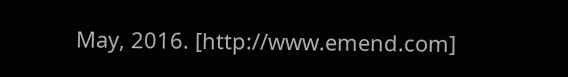May, 2016. [http://www.emend.com]